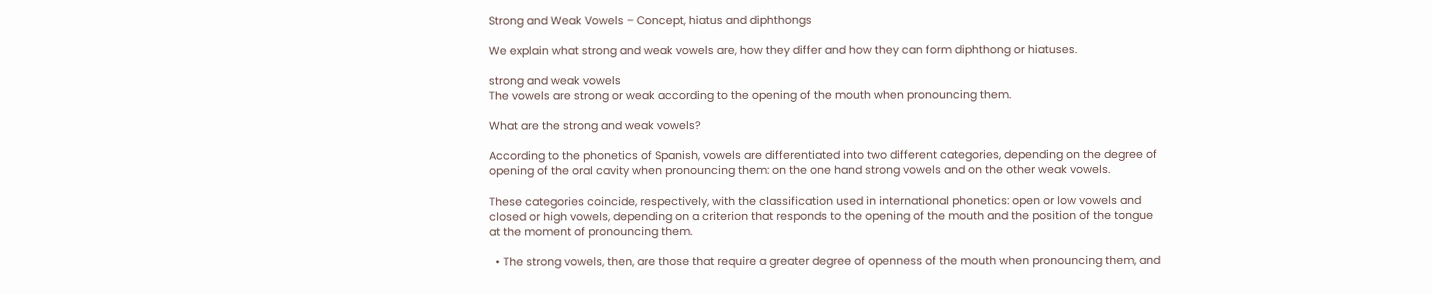Strong and Weak Vowels – Concept, hiatus and diphthongs

We explain what strong and weak vowels are, how they differ and how they can form diphthong or hiatuses.

strong and weak vowels
The vowels are strong or weak according to the opening of the mouth when pronouncing them.

What are the strong and weak vowels?

According to the phonetics of Spanish, vowels are differentiated into two different categories, depending on the degree of opening of the oral cavity when pronouncing them: on the one hand strong vowels and on the other weak vowels.

These categories coincide, respectively, with the classification used in international phonetics: open or low vowels and closed or high vowels, depending on a criterion that responds to the opening of the mouth and the position of the tongue at the moment of pronouncing them.

  • The strong vowels, then, are those that require a greater degree of openness of the mouth when pronouncing them, and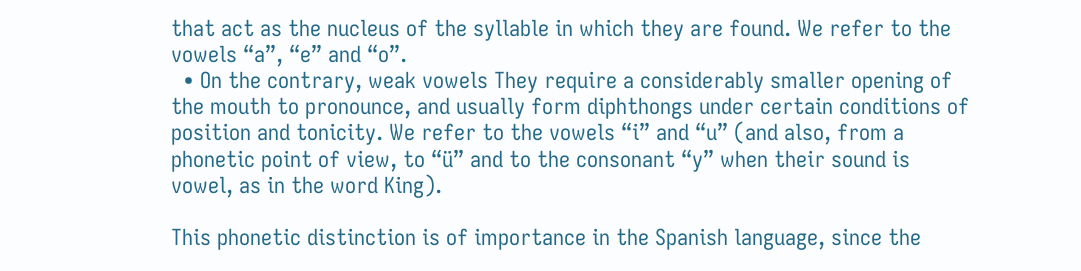that act as the nucleus of the syllable in which they are found. We refer to the vowels “a”, “e” and “o”.
  • On the contrary, weak vowels They require a considerably smaller opening of the mouth to pronounce, and usually form diphthongs under certain conditions of position and tonicity. We refer to the vowels “i” and “u” (and also, from a phonetic point of view, to “ü” and to the consonant “y” when their sound is vowel, as in the word King).

This phonetic distinction is of importance in the Spanish language, since the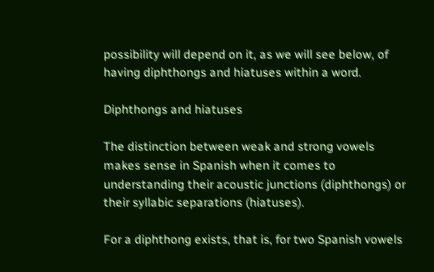possibility will depend on it, as we will see below, of having diphthongs and hiatuses within a word.

Diphthongs and hiatuses

The distinction between weak and strong vowels makes sense in Spanish when it comes to understanding their acoustic junctions (diphthongs) or their syllabic separations (hiatuses).

For a diphthong exists, that is, for two Spanish vowels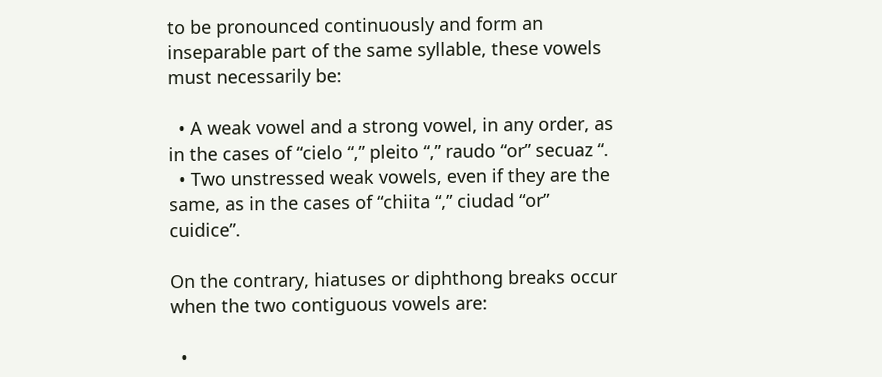to be pronounced continuously and form an inseparable part of the same syllable, these vowels must necessarily be:

  • A weak vowel and a strong vowel, in any order, as in the cases of “cielo “,” pleito “,” raudo “or” secuaz “.
  • Two unstressed weak vowels, even if they are the same, as in the cases of “chiita “,” ciudad “or” cuidice”.

On the contrary, hiatuses or diphthong breaks occur when the two contiguous vowels are:

  •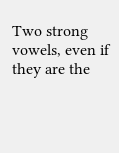Two strong vowels, even if they are the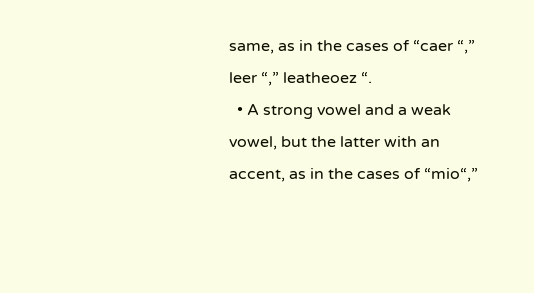same, as in the cases of “caer “,” leer “,” leatheoez “.
  • A strong vowel and a weak vowel, but the latter with an accent, as in the cases of “mio“,”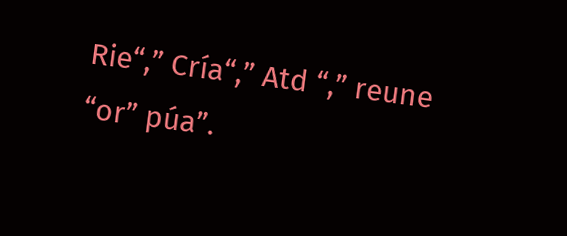Rie“,” Cría“,” Atd “,” reune “or” púa”.